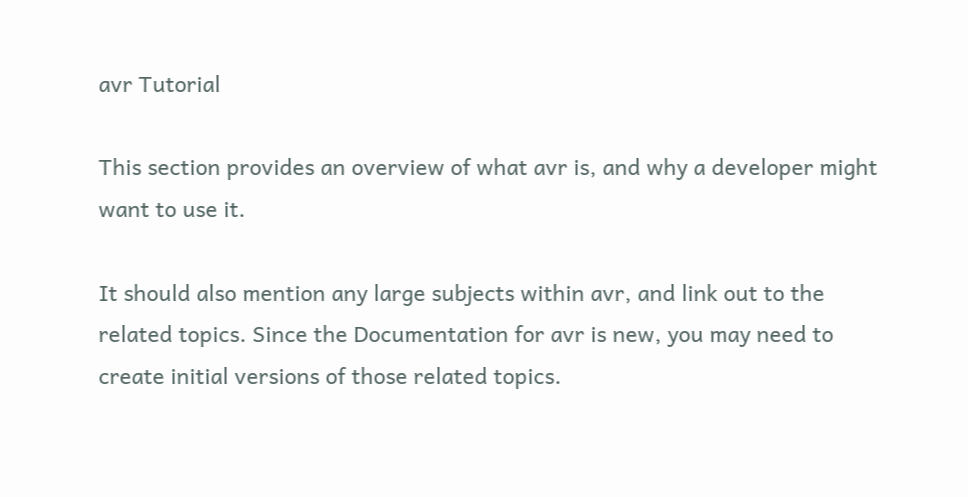avr Tutorial

This section provides an overview of what avr is, and why a developer might want to use it.

It should also mention any large subjects within avr, and link out to the related topics. Since the Documentation for avr is new, you may need to create initial versions of those related topics.